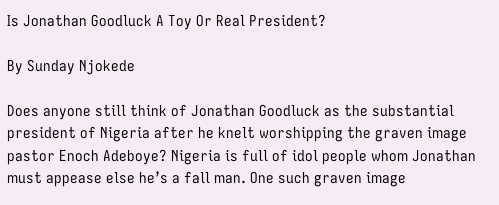Is Jonathan Goodluck A Toy Or Real President?

By Sunday Njokede

Does anyone still think of Jonathan Goodluck as the substantial president of Nigeria after he knelt worshipping the graven image pastor Enoch Adeboye? Nigeria is full of idol people whom Jonathan must appease else he’s a fall man. One such graven image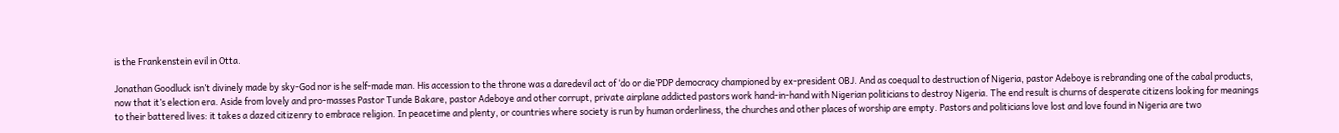is the Frankenstein evil in Otta.

Jonathan Goodluck isn’t divinely made by sky-God nor is he self-made man. His accession to the throne was a daredevil act of ‘do or die’PDP democracy championed by ex-president OBJ. And as coequal to destruction of Nigeria, pastor Adeboye is rebranding one of the cabal products, now that it’s election era. Aside from lovely and pro-masses Pastor Tunde Bakare, pastor Adeboye and other corrupt, private airplane addicted pastors work hand-in-hand with Nigerian politicians to destroy Nigeria. The end result is churns of desperate citizens looking for meanings to their battered lives: it takes a dazed citizenry to embrace religion. In peacetime and plenty, or countries where society is run by human orderliness, the churches and other places of worship are empty. Pastors and politicians love lost and love found in Nigeria are two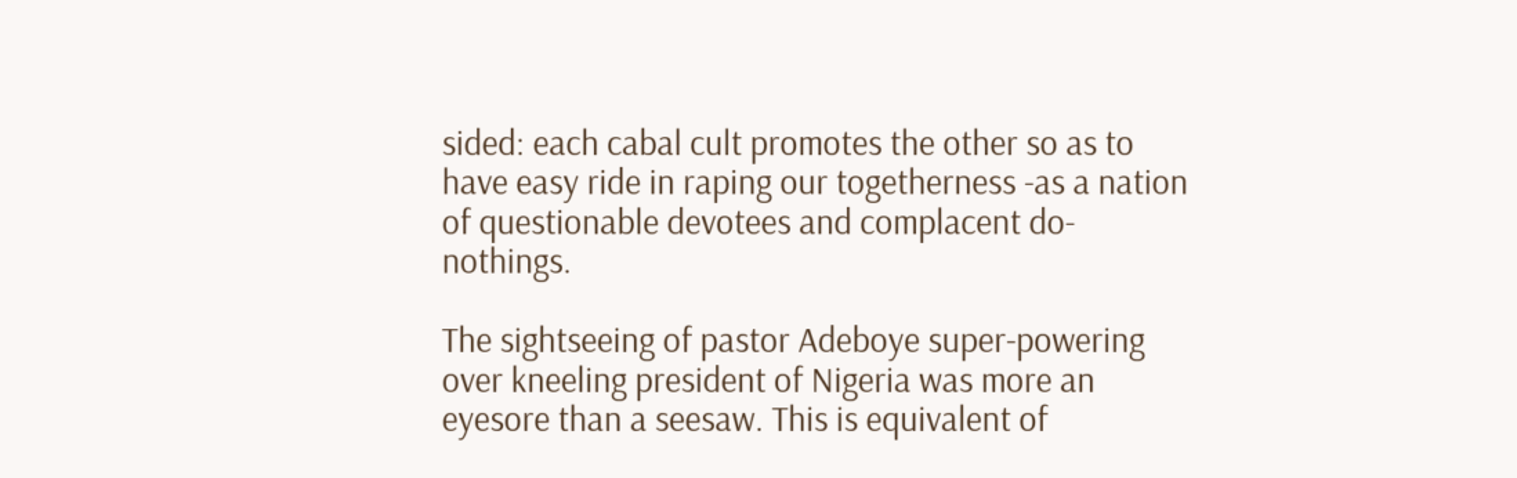sided: each cabal cult promotes the other so as to have easy ride in raping our togetherness -as a nation of questionable devotees and complacent do-nothings.

The sightseeing of pastor Adeboye super-powering over kneeling president of Nigeria was more an eyesore than a seesaw. This is equivalent of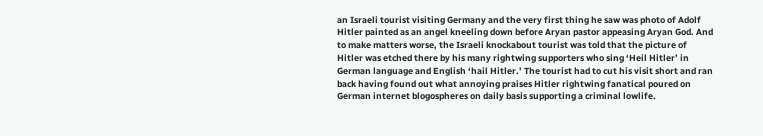an Israeli tourist visiting Germany and the very first thing he saw was photo of Adolf Hitler painted as an angel kneeling down before Aryan pastor appeasing Aryan God. And to make matters worse, the Israeli knockabout tourist was told that the picture of Hitler was etched there by his many rightwing supporters who sing ‘Heil Hitler’ in German language and English ‘hail Hitler.’ The tourist had to cut his visit short and ran back having found out what annoying praises Hitler rightwing fanatical poured on German internet blogospheres on daily basis supporting a criminal lowlife.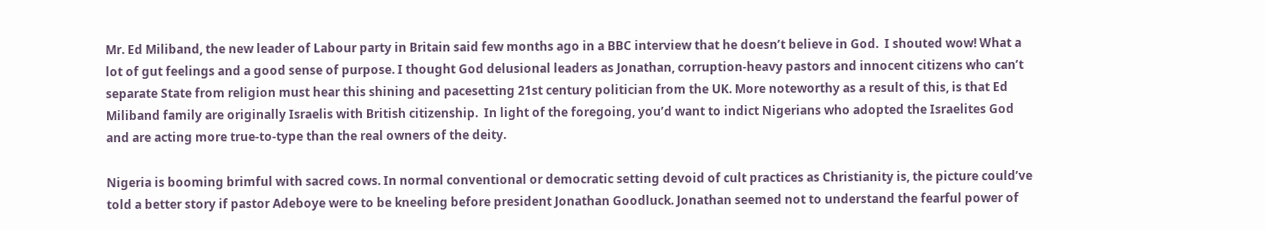Mr. Ed Miliband, the new leader of Labour party in Britain said few months ago in a BBC interview that he doesn’t believe in God.  I shouted wow! What a lot of gut feelings and a good sense of purpose. I thought God delusional leaders as Jonathan, corruption-heavy pastors and innocent citizens who can’t separate State from religion must hear this shining and pacesetting 21st century politician from the UK. More noteworthy as a result of this, is that Ed Miliband family are originally Israelis with British citizenship.  In light of the foregoing, you’d want to indict Nigerians who adopted the Israelites God and are acting more true-to-type than the real owners of the deity.

Nigeria is booming brimful with sacred cows. In normal conventional or democratic setting devoid of cult practices as Christianity is, the picture could’ve told a better story if pastor Adeboye were to be kneeling before president Jonathan Goodluck. Jonathan seemed not to understand the fearful power of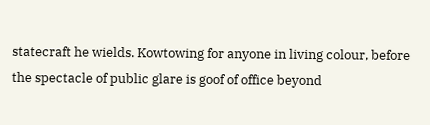statecraft he wields. Kowtowing for anyone in living colour, before the spectacle of public glare is goof of office beyond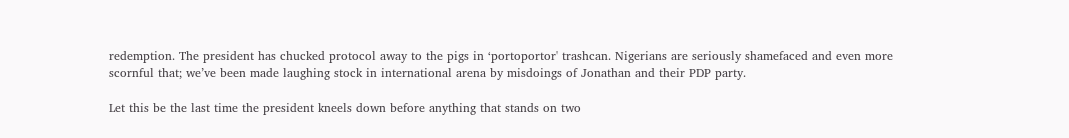redemption. The president has chucked protocol away to the pigs in ‘portoportor' trashcan. Nigerians are seriously shamefaced and even more scornful that; we’ve been made laughing stock in international arena by misdoings of Jonathan and their PDP party.

Let this be the last time the president kneels down before anything that stands on two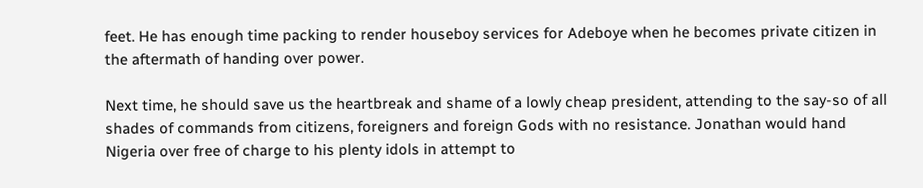feet. He has enough time packing to render houseboy services for Adeboye when he becomes private citizen in the aftermath of handing over power.

Next time, he should save us the heartbreak and shame of a lowly cheap president, attending to the say-so of all shades of commands from citizens, foreigners and foreign Gods with no resistance. Jonathan would hand Nigeria over free of charge to his plenty idols in attempt to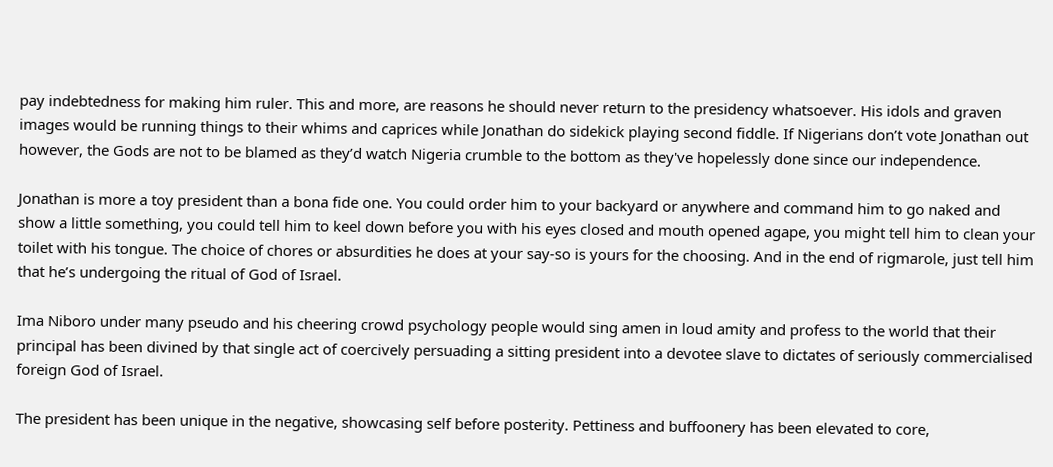pay indebtedness for making him ruler. This and more, are reasons he should never return to the presidency whatsoever. His idols and graven images would be running things to their whims and caprices while Jonathan do sidekick playing second fiddle. If Nigerians don’t vote Jonathan out however, the Gods are not to be blamed as they’d watch Nigeria crumble to the bottom as they've hopelessly done since our independence.

Jonathan is more a toy president than a bona fide one. You could order him to your backyard or anywhere and command him to go naked and show a little something, you could tell him to keel down before you with his eyes closed and mouth opened agape, you might tell him to clean your toilet with his tongue. The choice of chores or absurdities he does at your say-so is yours for the choosing. And in the end of rigmarole, just tell him that he’s undergoing the ritual of God of Israel.

Ima Niboro under many pseudo and his cheering crowd psychology people would sing amen in loud amity and profess to the world that their principal has been divined by that single act of coercively persuading a sitting president into a devotee slave to dictates of seriously commercialised foreign God of Israel.

The president has been unique in the negative, showcasing self before posterity. Pettiness and buffoonery has been elevated to core,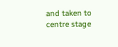and taken to centre stage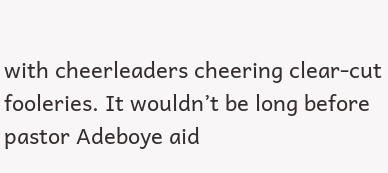with cheerleaders cheering clear-cut fooleries. It wouldn’t be long before pastor Adeboye aid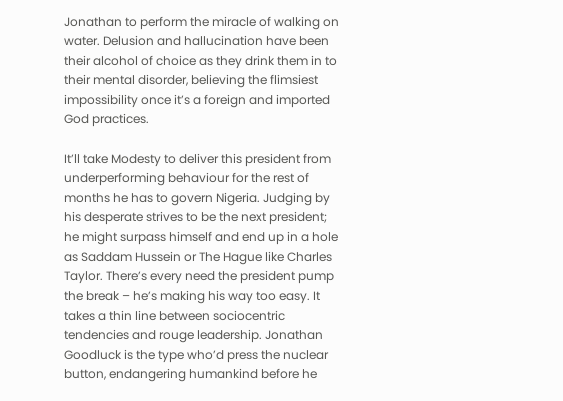Jonathan to perform the miracle of walking on water. Delusion and hallucination have been their alcohol of choice as they drink them in to their mental disorder, believing the flimsiest impossibility once it’s a foreign and imported God practices.

It’ll take Modesty to deliver this president from underperforming behaviour for the rest of months he has to govern Nigeria. Judging by his desperate strives to be the next president; he might surpass himself and end up in a hole as Saddam Hussein or The Hague like Charles Taylor. There’s every need the president pump the break – he’s making his way too easy. It takes a thin line between sociocentric tendencies and rouge leadership. Jonathan Goodluck is the type who’d press the nuclear button, endangering humankind before he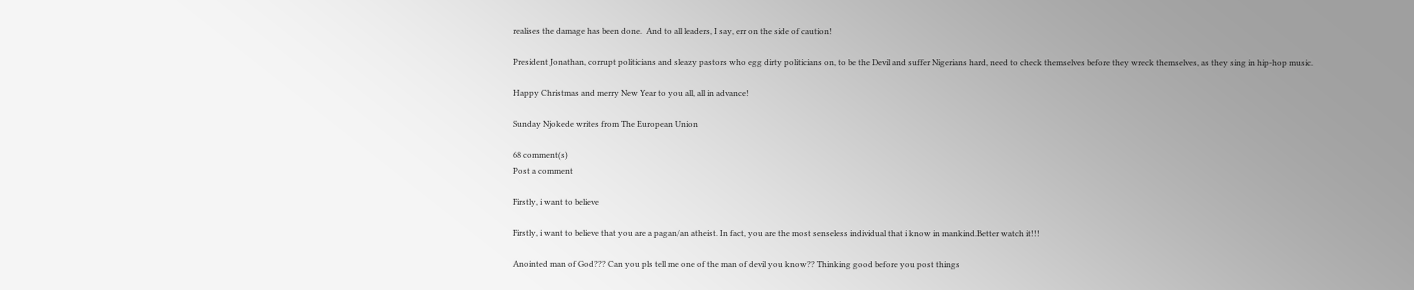realises the damage has been done.  And to all leaders, I say, err on the side of caution!

President Jonathan, corrupt politicians and sleazy pastors who egg dirty politicians on, to be the Devil and suffer Nigerians hard, need to check themselves before they wreck themselves, as they sing in hip-hop music.

Happy Christmas and merry New Year to you all, all in advance!

Sunday Njokede writes from The European Union

68 comment(s)
Post a comment

Firstly, i want to believe

Firstly, i want to believe that you are a pagan/an atheist. In fact, you are the most senseless individual that i know in mankind.Better watch it!!!

Anointed man of God??? Can you pls tell me one of the man of devil you know?? Thinking good before you post things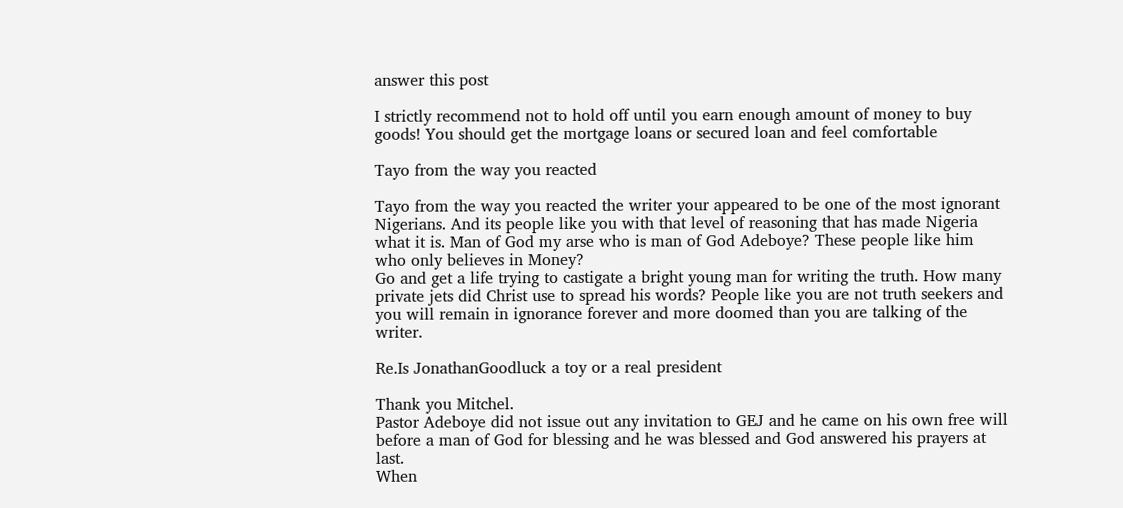answer this post

I strictly recommend not to hold off until you earn enough amount of money to buy goods! You should get the mortgage loans or secured loan and feel comfortable

Tayo from the way you reacted

Tayo from the way you reacted the writer your appeared to be one of the most ignorant Nigerians. And its people like you with that level of reasoning that has made Nigeria what it is. Man of God my arse who is man of God Adeboye? These people like him who only believes in Money?
Go and get a life trying to castigate a bright young man for writing the truth. How many private jets did Christ use to spread his words? People like you are not truth seekers and you will remain in ignorance forever and more doomed than you are talking of the writer.

Re.Is JonathanGoodluck a toy or a real president

Thank you Mitchel.
Pastor Adeboye did not issue out any invitation to GEJ and he came on his own free will before a man of God for blessing and he was blessed and God answered his prayers at last.
When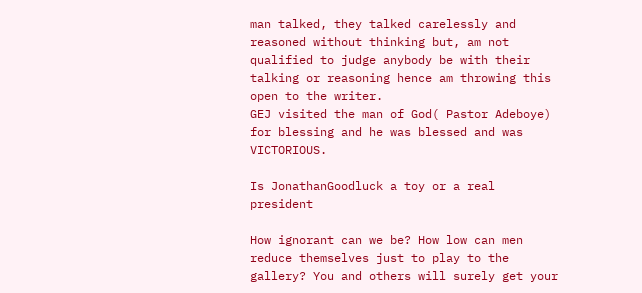man talked, they talked carelessly and reasoned without thinking but, am not qualified to judge anybody be with their talking or reasoning hence am throwing this open to the writer.
GEJ visited the man of God( Pastor Adeboye) for blessing and he was blessed and was VICTORIOUS.

Is JonathanGoodluck a toy or a real president

How ignorant can we be? How low can men reduce themselves just to play to the gallery? You and others will surely get your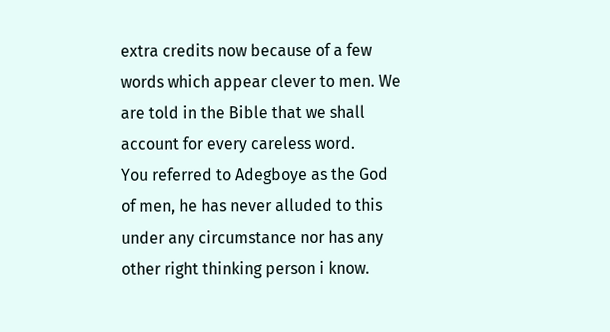extra credits now because of a few words which appear clever to men. We are told in the Bible that we shall account for every careless word.
You referred to Adegboye as the God of men, he has never alluded to this under any circumstance nor has any other right thinking person i know.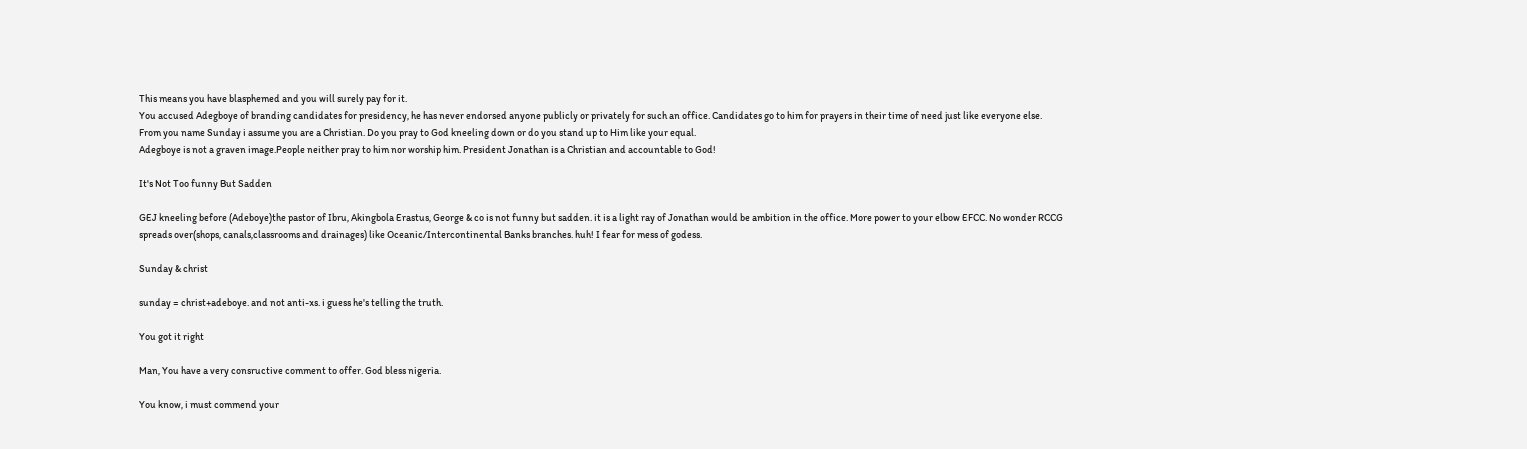This means you have blasphemed and you will surely pay for it.
You accused Adegboye of branding candidates for presidency, he has never endorsed anyone publicly or privately for such an office. Candidates go to him for prayers in their time of need just like everyone else.
From you name Sunday i assume you are a Christian. Do you pray to God kneeling down or do you stand up to Him like your equal.
Adegboye is not a graven image.People neither pray to him nor worship him. President Jonathan is a Christian and accountable to God!

It's Not Too funny But Sadden

GEJ kneeling before (Adeboye)the pastor of Ibru, Akingbola Erastus, George & co is not funny but sadden. it is a light ray of Jonathan would be ambition in the office. More power to your elbow EFCC. No wonder RCCG spreads over(shops, canals,classrooms and drainages) like Oceanic/Intercontinental Banks branches. huh! I fear for mess of godess.

Sunday & christ

sunday = christ+adeboye. and not anti-xs. i guess he's telling the truth.

You got it right

Man, You have a very consructive comment to offer. God bless nigeria.

You know, i must commend your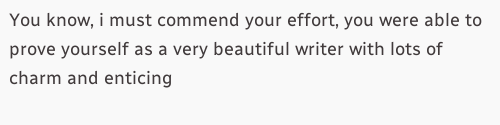You know, i must commend your effort, you were able to prove yourself as a very beautiful writer with lots of charm and enticing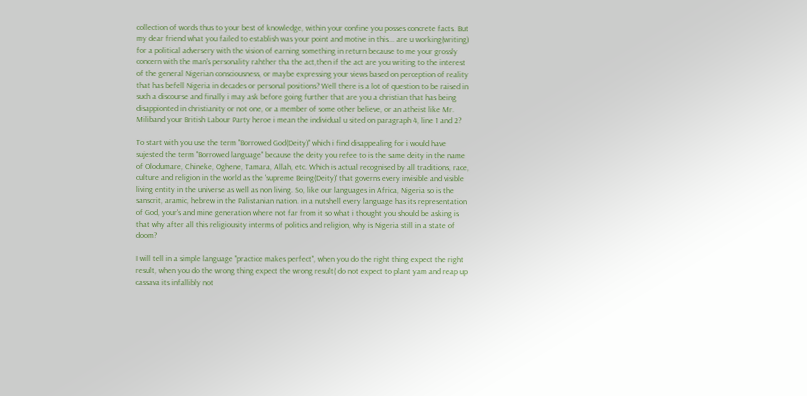collection of words thus to your best of knowledge, within your confine you posses concrete facts. But my dear friend what you failed to establish was your point and motive in this... are u working(writing) for a political adversery with the vision of earning something in return because to me your grossly concern with the man's personality rahther tha the act,then if the act are you writing to the interest of the general Nigerian consciousness, or maybe expressing your views based on perception of reality that has befell Nigeria in decades or personal positions? Well there is a lot of question to be raised in such a discourse and finally i may ask before going further that are you a christian that has being disappionted in christianity or not one, or a member of some other believe, or an atheist like Mr. Miliband your British Labour Party heroe i mean the individual u sited on paragraph 4, line 1 and 2?

To start with you use the term "Borrowed God(Deity)" which i find disappealing for i would have sujested the term "Borrowed language" because the deity you refee to is the same deity in the name of Olodumare, Chineke, Oghene, Tamara, Allah, etc. Which is actual recognised by all traditions, race, culture and religion in the world as the 'supreme Being(Deity)' that governs every invisible and visible living entity in the universe as well as non living. So, like our languages in Africa, Nigeria so is the sanscrit, aramic, hebrew in the Palistanian nation. in a nutshell every language has its representation of God, your's and mine generation where not far from it so what i thought you should be asking is that why after all this religiousity interms of politics and religion, why is Nigeria still in a state of doom?

I will tell in a simple language "practice makes perfect", when you do the right thing expect the right result, when you do the wrong thing expect the wrong result( do not expect to plant yam and reap up cassava its infallibly not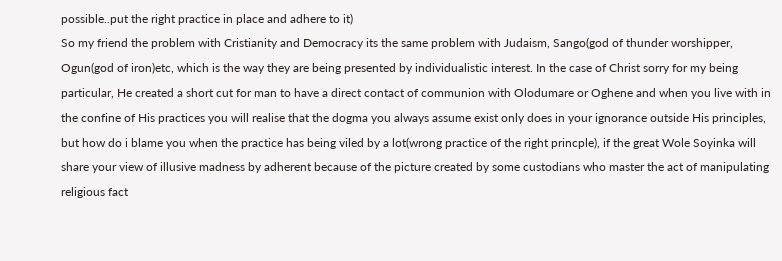possible..put the right practice in place and adhere to it)
So my friend the problem with Cristianity and Democracy its the same problem with Judaism, Sango(god of thunder worshipper, Ogun(god of iron)etc, which is the way they are being presented by individualistic interest. In the case of Christ sorry for my being particular, He created a short cut for man to have a direct contact of communion with Olodumare or Oghene and when you live with in the confine of His practices you will realise that the dogma you always assume exist only does in your ignorance outside His principles, but how do i blame you when the practice has being viled by a lot(wrong practice of the right princple), if the great Wole Soyinka will share your view of illusive madness by adherent because of the picture created by some custodians who master the act of manipulating religious fact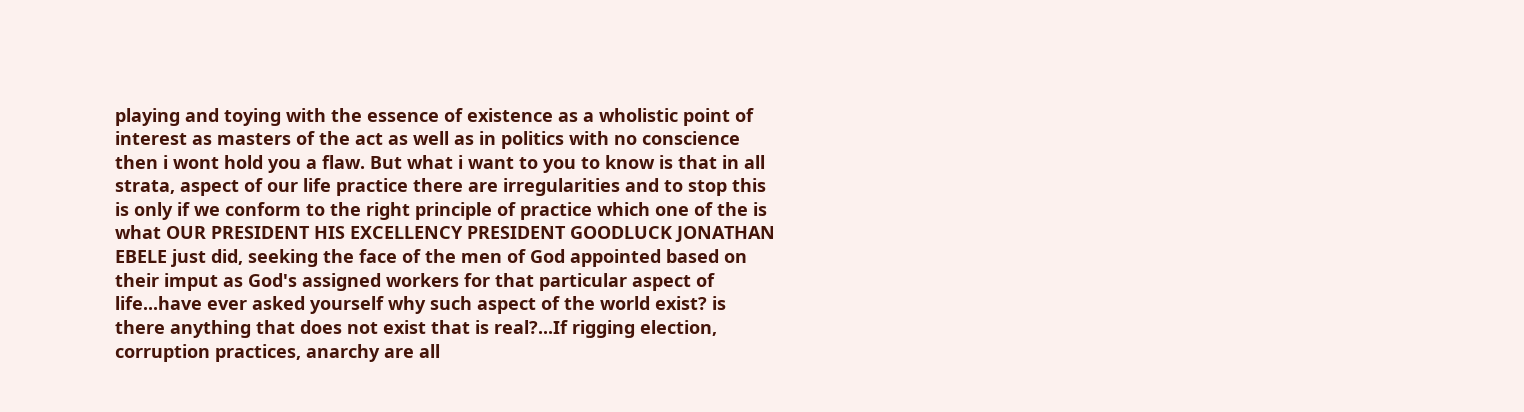playing and toying with the essence of existence as a wholistic point of interest as masters of the act as well as in politics with no conscience then i wont hold you a flaw. But what i want to you to know is that in all strata, aspect of our life practice there are irregularities and to stop this is only if we conform to the right principle of practice which one of the is what OUR PRESIDENT HIS EXCELLENCY PRESIDENT GOODLUCK JONATHAN EBELE just did, seeking the face of the men of God appointed based on their imput as God's assigned workers for that particular aspect of life...have ever asked yourself why such aspect of the world exist? is there anything that does not exist that is real?...If rigging election, corruption practices, anarchy are all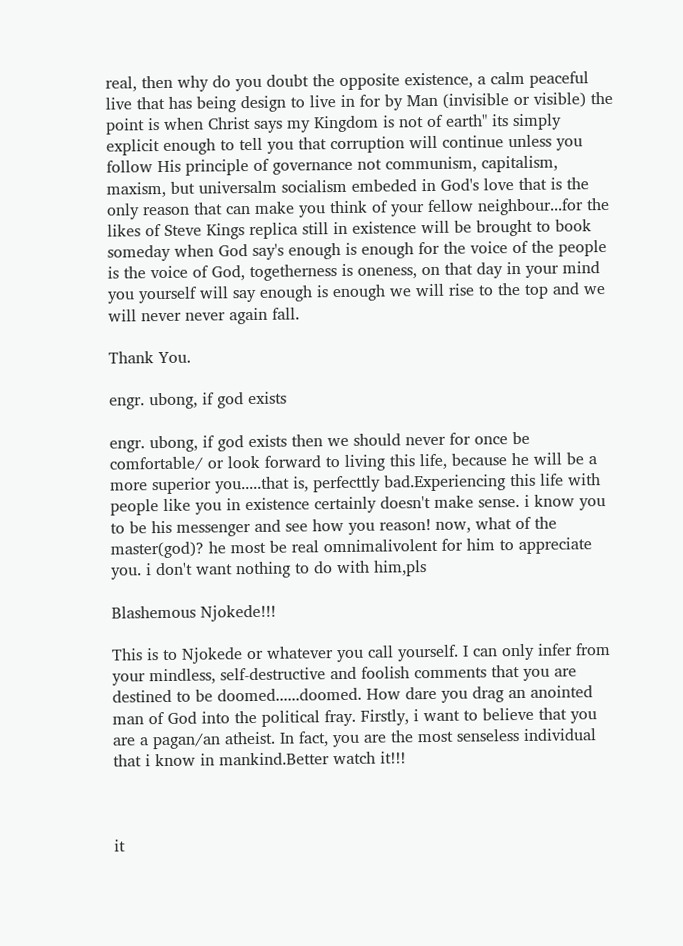real, then why do you doubt the opposite existence, a calm peaceful live that has being design to live in for by Man (invisible or visible) the point is when Christ says my Kingdom is not of earth" its simply explicit enough to tell you that corruption will continue unless you follow His principle of governance not communism, capitalism, maxism, but universalm socialism embeded in God's love that is the only reason that can make you think of your fellow neighbour...for the likes of Steve Kings replica still in existence will be brought to book someday when God say's enough is enough for the voice of the people is the voice of God, togetherness is oneness, on that day in your mind you yourself will say enough is enough we will rise to the top and we will never never again fall.

Thank You.

engr. ubong, if god exists

engr. ubong, if god exists then we should never for once be comfortable/ or look forward to living this life, because he will be a more superior you.....that is, perfecttly bad.Experiencing this life with people like you in existence certainly doesn't make sense. i know you to be his messenger and see how you reason! now, what of the master(god)? he most be real omnimalivolent for him to appreciate you. i don't want nothing to do with him,pls

Blashemous Njokede!!!

This is to Njokede or whatever you call yourself. I can only infer from your mindless, self-destructive and foolish comments that you are destined to be doomed......doomed. How dare you drag an anointed man of God into the political fray. Firstly, i want to believe that you are a pagan/an atheist. In fact, you are the most senseless individual that i know in mankind.Better watch it!!!



it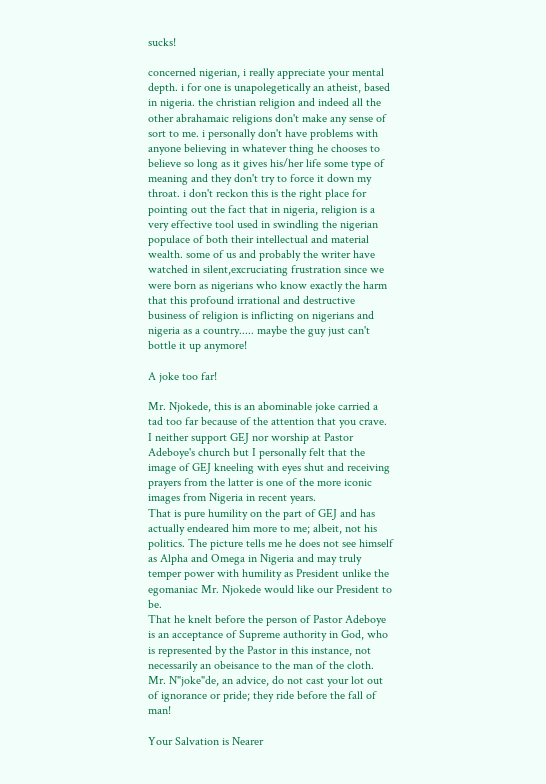sucks!

concerned nigerian, i really appreciate your mental depth. i for one is unapolegetically an atheist, based in nigeria. the christian religion and indeed all the other abrahamaic religions don't make any sense of sort to me. i personally don't have problems with anyone believing in whatever thing he chooses to believe so long as it gives his/her life some type of meaning and they don't try to force it down my throat. i don't reckon this is the right place for pointing out the fact that in nigeria, religion is a very effective tool used in swindling the nigerian populace of both their intellectual and material wealth. some of us and probably the writer have watched in silent,excruciating frustration since we were born as nigerians who know exactly the harm that this profound irrational and destructive business of religion is inflicting on nigerians and nigeria as a country..... maybe the guy just can't bottle it up anymore!

A joke too far!

Mr. Njokede, this is an abominable joke carried a tad too far because of the attention that you crave.
I neither support GEJ nor worship at Pastor Adeboye's church but I personally felt that the image of GEJ kneeling with eyes shut and receiving prayers from the latter is one of the more iconic images from Nigeria in recent years.
That is pure humility on the part of GEJ and has actually endeared him more to me; albeit, not his politics. The picture tells me he does not see himself as Alpha and Omega in Nigeria and may truly temper power with humility as President unlike the egomaniac Mr. Njokede would like our President to be.
That he knelt before the person of Pastor Adeboye is an acceptance of Supreme authority in God, who is represented by the Pastor in this instance, not necessarily an obeisance to the man of the cloth.
Mr. N"joke"de, an advice, do not cast your lot out of ignorance or pride; they ride before the fall of man!

Your Salvation is Nearer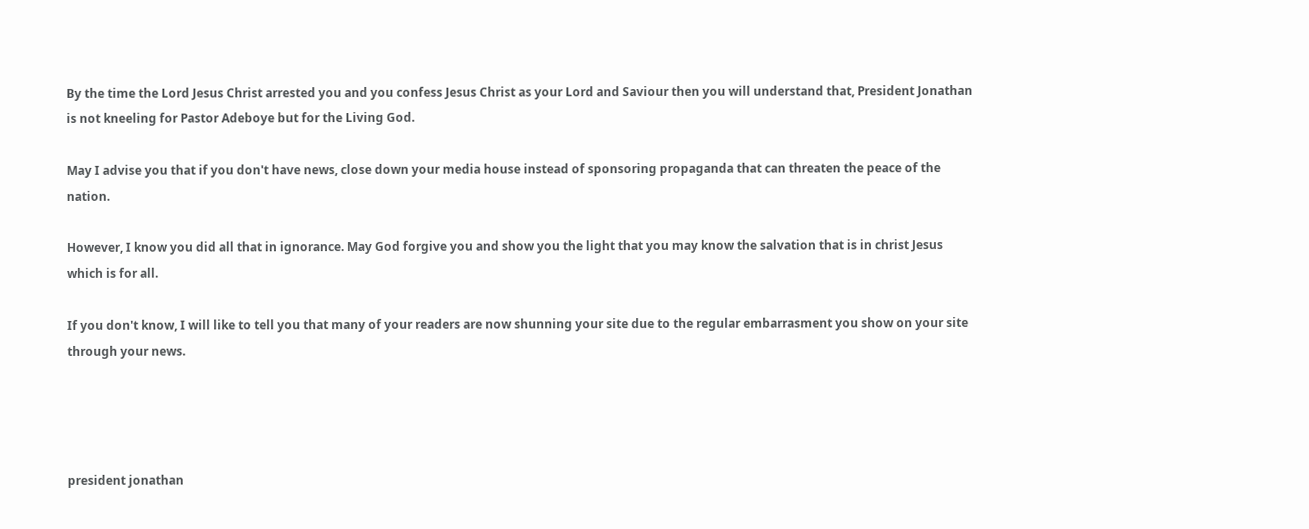By the time the Lord Jesus Christ arrested you and you confess Jesus Christ as your Lord and Saviour then you will understand that, President Jonathan is not kneeling for Pastor Adeboye but for the Living God.

May I advise you that if you don't have news, close down your media house instead of sponsoring propaganda that can threaten the peace of the nation.

However, I know you did all that in ignorance. May God forgive you and show you the light that you may know the salvation that is in christ Jesus which is for all.

If you don't know, I will like to tell you that many of your readers are now shunning your site due to the regular embarrasment you show on your site through your news.




president jonathan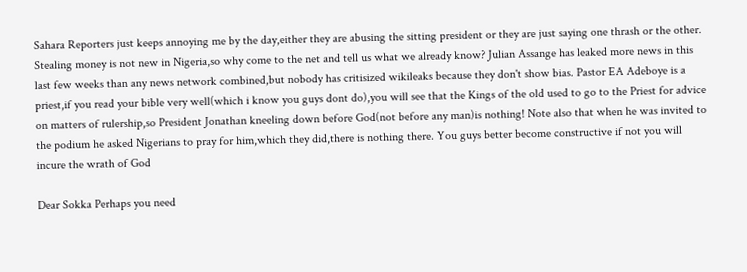Sahara Reporters just keeps annoying me by the day,either they are abusing the sitting president or they are just saying one thrash or the other. Stealing money is not new in Nigeria,so why come to the net and tell us what we already know? Julian Assange has leaked more news in this last few weeks than any news network combined,but nobody has critisized wikileaks because they don't show bias. Pastor EA Adeboye is a priest,if you read your bible very well(which i know you guys dont do),you will see that the Kings of the old used to go to the Priest for advice on matters of rulership,so President Jonathan kneeling down before God(not before any man)is nothing! Note also that when he was invited to the podium he asked Nigerians to pray for him,which they did,there is nothing there. You guys better become constructive if not you will incure the wrath of God

Dear Sokka Perhaps you need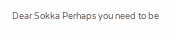Dear Sokka Perhaps you need to be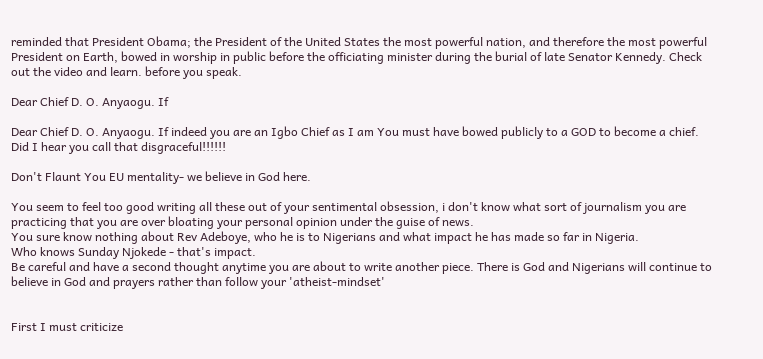reminded that President Obama; the President of the United States the most powerful nation, and therefore the most powerful President on Earth, bowed in worship in public before the officiating minister during the burial of late Senator Kennedy. Check out the video and learn. before you speak.

Dear Chief D. O. Anyaogu. If

Dear Chief D. O. Anyaogu. If indeed you are an Igbo Chief as I am You must have bowed publicly to a GOD to become a chief. Did I hear you call that disgraceful!!!!!!

Don't Flaunt You EU mentality- we believe in God here.

You seem to feel too good writing all these out of your sentimental obsession, i don't know what sort of journalism you are practicing that you are over bloating your personal opinion under the guise of news.
You sure know nothing about Rev Adeboye, who he is to Nigerians and what impact he has made so far in Nigeria.
Who knows Sunday Njokede - that's impact.
Be careful and have a second thought anytime you are about to write another piece. There is God and Nigerians will continue to believe in God and prayers rather than follow your 'atheist-mindset'


First I must criticize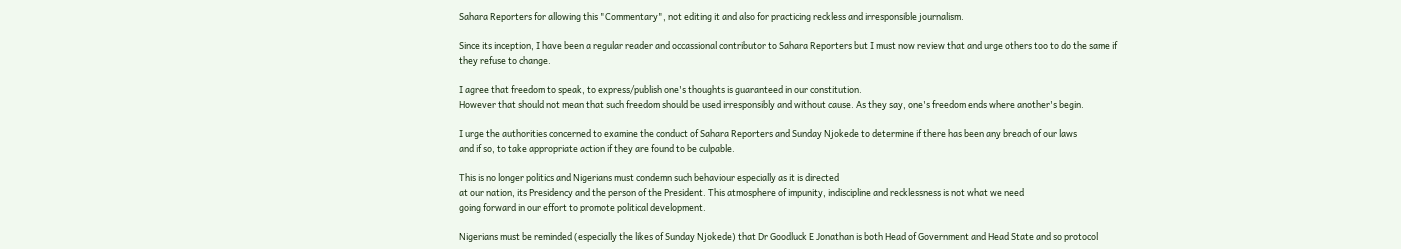Sahara Reporters for allowing this "Commentary", not editing it and also for practicing reckless and irresponsible journalism.

Since its inception, I have been a regular reader and occassional contributor to Sahara Reporters but I must now review that and urge others too to do the same if they refuse to change.

I agree that freedom to speak, to express/publish one's thoughts is guaranteed in our constitution.
However that should not mean that such freedom should be used irresponsibly and without cause. As they say, one's freedom ends where another's begin.

I urge the authorities concerned to examine the conduct of Sahara Reporters and Sunday Njokede to determine if there has been any breach of our laws
and if so, to take appropriate action if they are found to be culpable.

This is no longer politics and Nigerians must condemn such behaviour especially as it is directed
at our nation, its Presidency and the person of the President. This atmosphere of impunity, indiscipline and recklessness is not what we need
going forward in our effort to promote political development.

Nigerians must be reminded (especially the likes of Sunday Njokede) that Dr Goodluck E Jonathan is both Head of Government and Head State and so protocol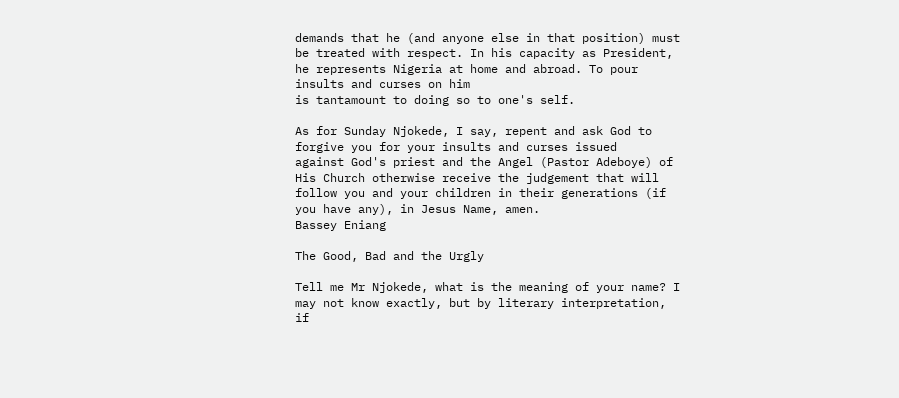demands that he (and anyone else in that position) must be treated with respect. In his capacity as President, he represents Nigeria at home and abroad. To pour insults and curses on him
is tantamount to doing so to one's self.

As for Sunday Njokede, I say, repent and ask God to forgive you for your insults and curses issued
against God's priest and the Angel (Pastor Adeboye) of His Church otherwise receive the judgement that will follow you and your children in their generations (if you have any), in Jesus Name, amen.
Bassey Eniang

The Good, Bad and the Urgly

Tell me Mr Njokede, what is the meaning of your name? I may not know exactly, but by literary interpretation, if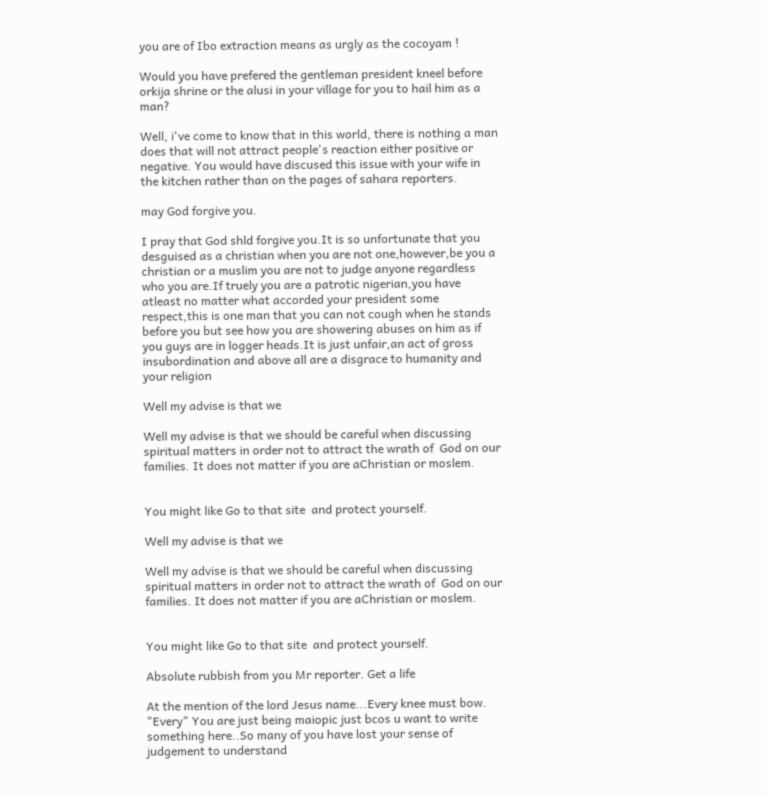you are of Ibo extraction means as urgly as the cocoyam !

Would you have prefered the gentleman president kneel before orkija shrine or the alusi in your village for you to hail him as a man?

Well, i've come to know that in this world, there is nothing a man does that will not attract people's reaction either positive or negative. You would have discused this issue with your wife in the kitchen rather than on the pages of sahara reporters.

may God forgive you.

I pray that God shld forgive you.It is so unfortunate that you desguised as a christian when you are not one,however,be you a christian or a muslim you are not to judge anyone regardless who you are.If truely you are a patrotic nigerian,you have atleast no matter what accorded your president some respect,this is one man that you can not cough when he stands before you but see how you are showering abuses on him as if you guys are in logger heads.It is just unfair,an act of gross insubordination and above all are a disgrace to humanity and your religion

Well my advise is that we

Well my advise is that we should be careful when discussing spiritual matters in order not to attract the wrath of  God on our families. It does not matter if you are aChristian or moslem.


You might like Go to that site  and protect yourself.

Well my advise is that we

Well my advise is that we should be careful when discussing spiritual matters in order not to attract the wrath of  God on our families. It does not matter if you are aChristian or moslem.


You might like Go to that site  and protect yourself.

Absolute rubbish from you Mr reporter. Get a life

At the mention of the lord Jesus name...Every knee must bow. "Every" You are just being maiopic just bcos u want to write something here..So many of you have lost your sense of judgement to understand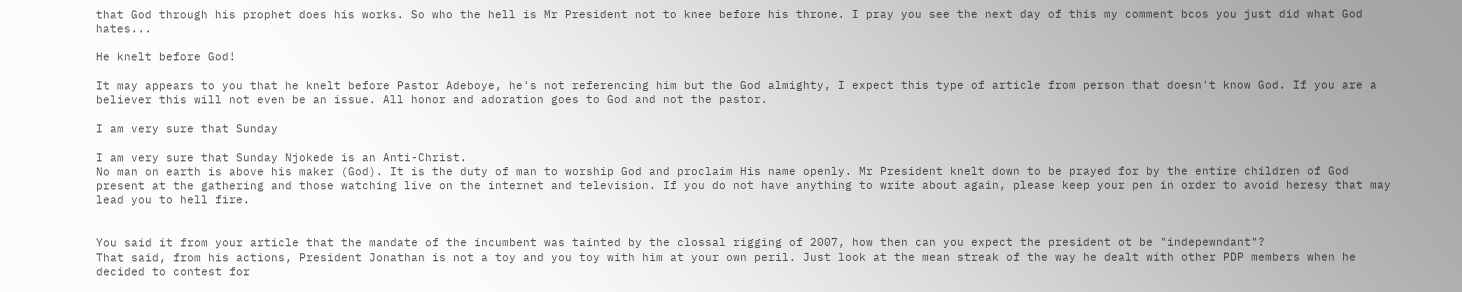that God through his prophet does his works. So who the hell is Mr President not to knee before his throne. I pray you see the next day of this my comment bcos you just did what God hates...

He knelt before God!

It may appears to you that he knelt before Pastor Adeboye, he's not referencing him but the God almighty, I expect this type of article from person that doesn't know God. If you are a believer this will not even be an issue. All honor and adoration goes to God and not the pastor.

I am very sure that Sunday

I am very sure that Sunday Njokede is an Anti-Christ.
No man on earth is above his maker (God). It is the duty of man to worship God and proclaim His name openly. Mr President knelt down to be prayed for by the entire children of God present at the gathering and those watching live on the internet and television. If you do not have anything to write about again, please keep your pen in order to avoid heresy that may lead you to hell fire.


You said it from your article that the mandate of the incumbent was tainted by the clossal rigging of 2007, how then can you expect the president ot be "indepewndant"?
That said, from his actions, President Jonathan is not a toy and you toy with him at your own peril. Just look at the mean streak of the way he dealt with other PDP members when he decided to contest for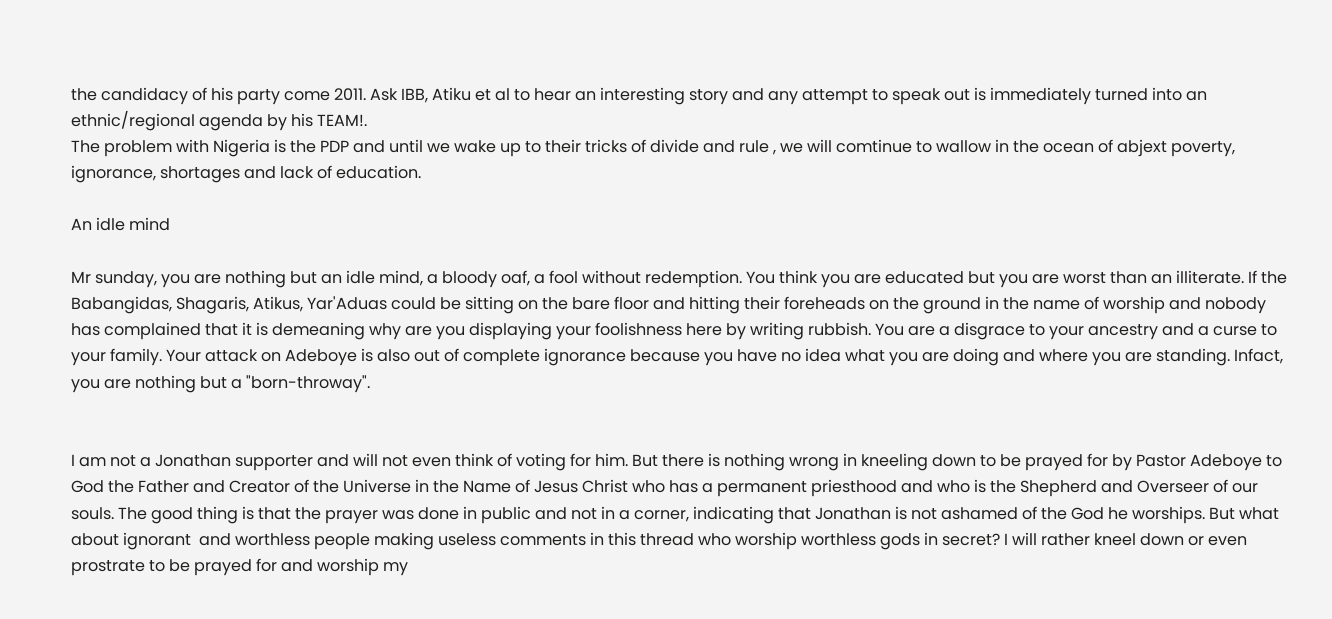the candidacy of his party come 2011. Ask IBB, Atiku et al to hear an interesting story and any attempt to speak out is immediately turned into an ethnic/regional agenda by his TEAM!.
The problem with Nigeria is the PDP and until we wake up to their tricks of divide and rule , we will comtinue to wallow in the ocean of abjext poverty, ignorance, shortages and lack of education.

An idle mind

Mr sunday, you are nothing but an idle mind, a bloody oaf, a fool without redemption. You think you are educated but you are worst than an illiterate. If the Babangidas, Shagaris, Atikus, Yar'Aduas could be sitting on the bare floor and hitting their foreheads on the ground in the name of worship and nobody has complained that it is demeaning why are you displaying your foolishness here by writing rubbish. You are a disgrace to your ancestry and a curse to your family. Your attack on Adeboye is also out of complete ignorance because you have no idea what you are doing and where you are standing. Infact, you are nothing but a "born-throway".


I am not a Jonathan supporter and will not even think of voting for him. But there is nothing wrong in kneeling down to be prayed for by Pastor Adeboye to God the Father and Creator of the Universe in the Name of Jesus Christ who has a permanent priesthood and who is the Shepherd and Overseer of our souls. The good thing is that the prayer was done in public and not in a corner, indicating that Jonathan is not ashamed of the God he worships. But what about ignorant  and worthless people making useless comments in this thread who worship worthless gods in secret? I will rather kneel down or even prostrate to be prayed for and worship my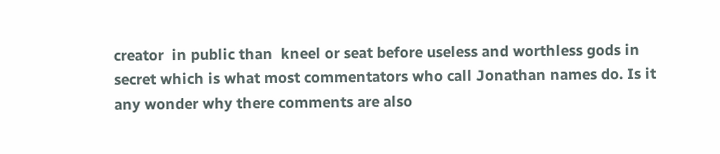creator  in public than  kneel or seat before useless and worthless gods in secret which is what most commentators who call Jonathan names do. Is it any wonder why there comments are also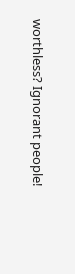worthless? Ignorant people!